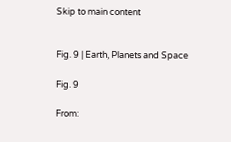Skip to main content


Fig. 9 | Earth, Planets and Space

Fig. 9

From: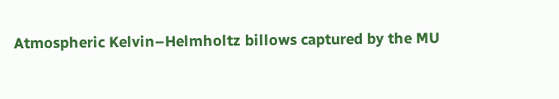Atmospheric Kelvin–Helmholtz billows captured by the MU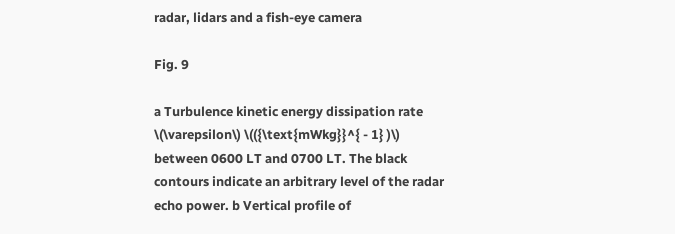radar, lidars and a fish-eye camera

Fig. 9

a Turbulence kinetic energy dissipation rate \(\varepsilon\) \(({\text{mWkg}}^{ - 1} )\) between 0600 LT and 0700 LT. The black contours indicate an arbitrary level of the radar echo power. b Vertical profile of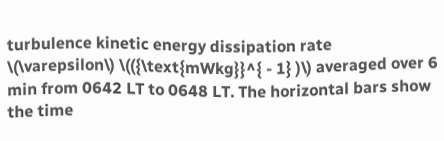turbulence kinetic energy dissipation rate \(\varepsilon\) \(({\text{mWkg}}^{ - 1} )\) averaged over 6 min from 0642 LT to 0648 LT. The horizontal bars show the time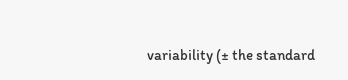variability (± the standard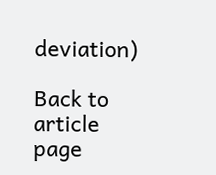deviation)

Back to article page